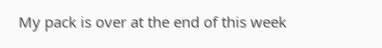My pack is over at the end of this week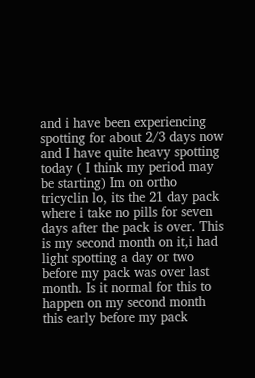and i have been experiencing spotting for about 2/3 days now and I have quite heavy spotting today ( I think my period may be starting) Im on ortho tricyclin lo, its the 21 day pack where i take no pills for seven days after the pack is over. This is my second month on it,i had light spotting a day or two before my pack was over last month. Is it normal for this to happen on my second month this early before my pack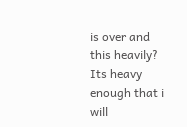is over and this heavily? Its heavy enough that i will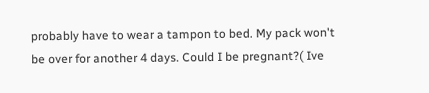probably have to wear a tampon to bed. My pack won't be over for another 4 days. Could I be pregnant?( Ive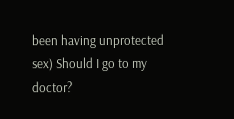been having unprotected sex) Should I go to my doctor?